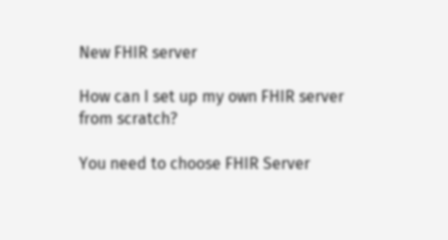New FHIR server

How can I set up my own FHIR server from scratch?

You need to choose FHIR Server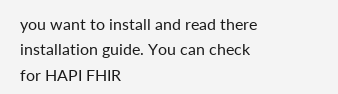you want to install and read there installation guide. You can check for HAPI FHIR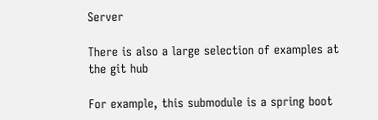Server

There is also a large selection of examples at the git hub

For example, this submodule is a spring boot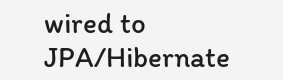wired to JPA/Hibernate